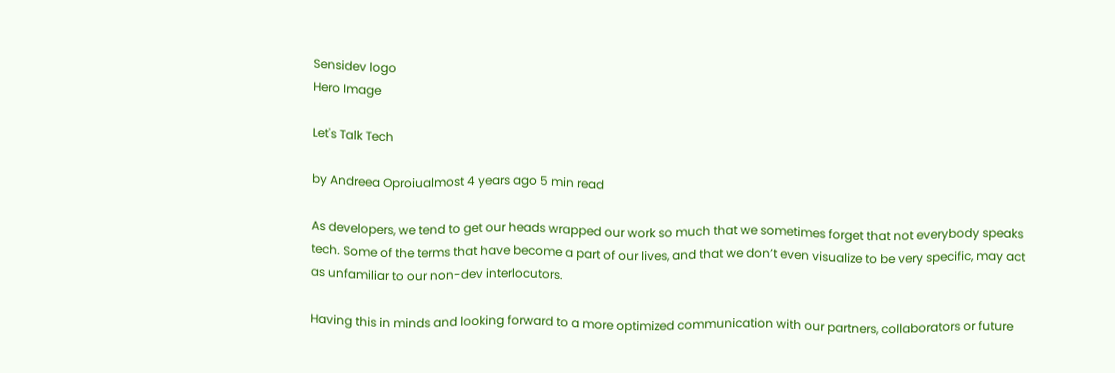Sensidev logo
Hero Image

Let's Talk Tech

by Andreea Oproiualmost 4 years ago 5 min read

As developers, we tend to get our heads wrapped our work so much that we sometimes forget that not everybody speaks tech. Some of the terms that have become a part of our lives, and that we don’t even visualize to be very specific, may act as unfamiliar to our non-dev interlocutors.

Having this in minds and looking forward to a more optimized communication with our partners, collaborators or future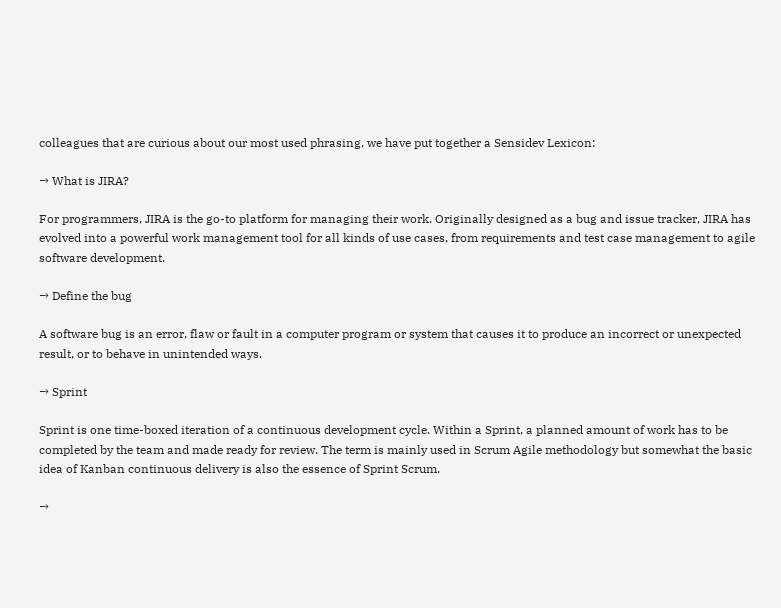colleagues that are curious about our most used phrasing, we have put together a Sensidev Lexicon:

→ What is JIRA?

For programmers, JIRA is the go-to platform for managing their work. Originally designed as a bug and issue tracker, JIRA has evolved into a powerful work management tool for all kinds of use cases, from requirements and test case management to agile software development.

→ Define the bug

A software bug is an error, flaw or fault in a computer program or system that causes it to produce an incorrect or unexpected result, or to behave in unintended ways.

→ Sprint

Sprint is one time-boxed iteration of a continuous development cycle. Within a Sprint, a planned amount of work has to be completed by the team and made ready for review. The term is mainly used in Scrum Agile methodology but somewhat the basic idea of Kanban continuous delivery is also the essence of Sprint Scrum.

→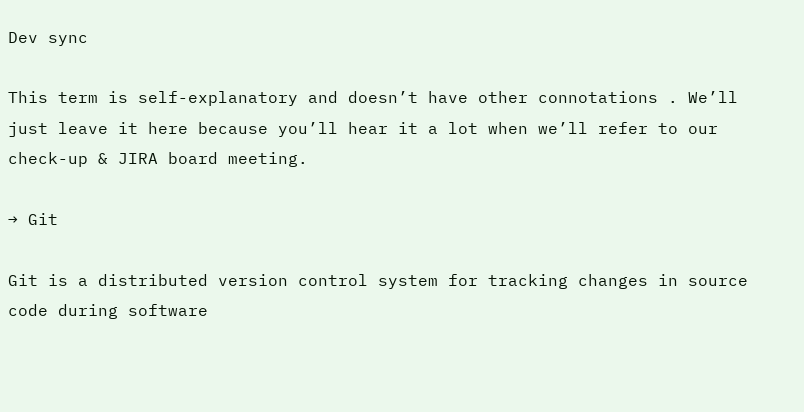Dev sync

This term is self-explanatory and doesn’t have other connotations . We’ll just leave it here because you’ll hear it a lot when we’ll refer to our check-up & JIRA board meeting.

→ Git

Git is a distributed version control system for tracking changes in source code during software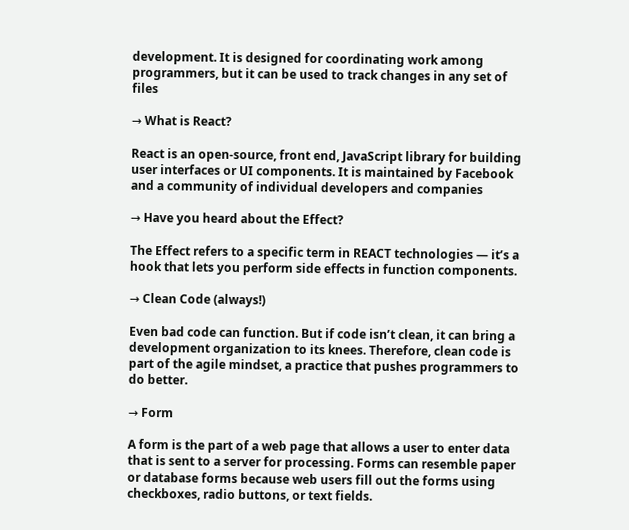development. It is designed for coordinating work among programmers, but it can be used to track changes in any set of files

→ What is React?

React is an open-source, front end, JavaScript library for building user interfaces or UI components. It is maintained by Facebook and a community of individual developers and companies

→ Have you heard about the Effect?

The Effect refers to a specific term in REACT technologies — it’s a hook that lets you perform side effects in function components.

→ Clean Code (always!)

Even bad code can function. But if code isn’t clean, it can bring a development organization to its knees. Therefore, clean code is part of the agile mindset, a practice that pushes programmers to do better.

→ Form

A form is the part of a web page that allows a user to enter data that is sent to a server for processing. Forms can resemble paper or database forms because web users fill out the forms using checkboxes, radio buttons, or text fields.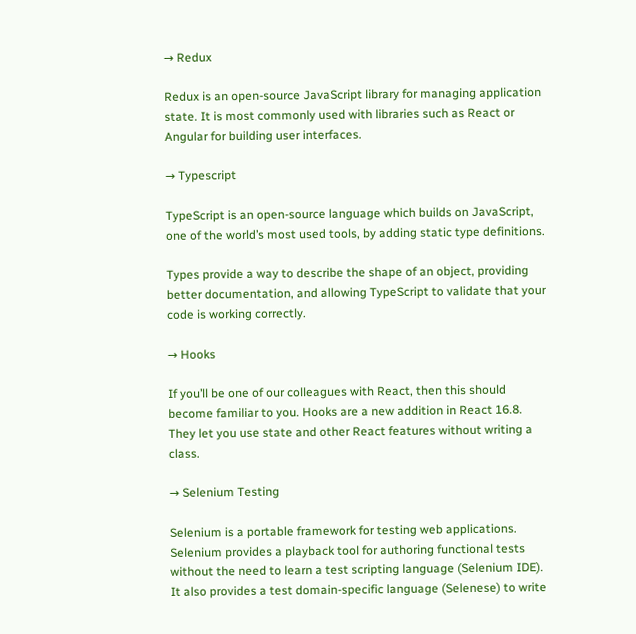→ Redux

Redux is an open-source JavaScript library for managing application state. It is most commonly used with libraries such as React or Angular for building user interfaces.

→ Typescript

TypeScript is an open-source language which builds on JavaScript, one of the world’s most used tools, by adding static type definitions.

Types provide a way to describe the shape of an object, providing better documentation, and allowing TypeScript to validate that your code is working correctly.

→ Hooks

If you’ll be one of our colleagues with React, then this should become familiar to you. Hooks are a new addition in React 16.8. They let you use state and other React features without writing a class.

→ Selenium Testing

Selenium is a portable framework for testing web applications. Selenium provides a playback tool for authoring functional tests without the need to learn a test scripting language (Selenium IDE). It also provides a test domain-specific language (Selenese) to write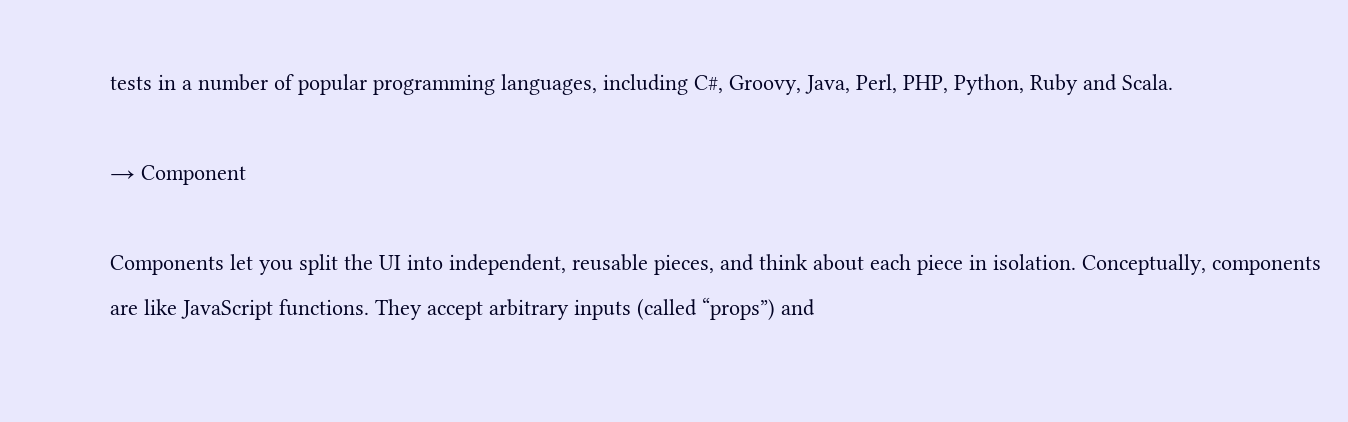tests in a number of popular programming languages, including C#, Groovy, Java, Perl, PHP, Python, Ruby and Scala.

→ Component

Components let you split the UI into independent, reusable pieces, and think about each piece in isolation. Conceptually, components are like JavaScript functions. They accept arbitrary inputs (called “props”) and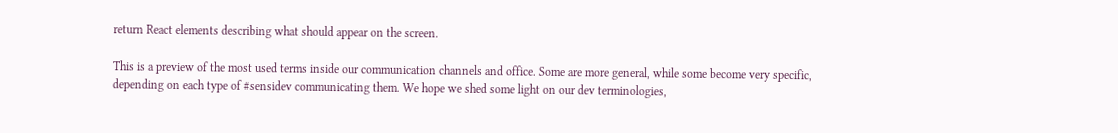return React elements describing what should appear on the screen.

This is a preview of the most used terms inside our communication channels and office. Some are more general, while some become very specific, depending on each type of #sensidev communicating them. We hope we shed some light on our dev terminologies,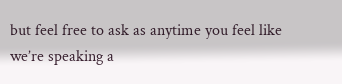but feel free to ask as anytime you feel like we’re speaking a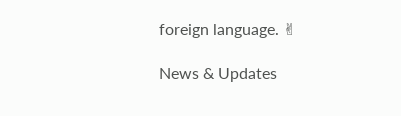foreign language. ✌

News & Updates